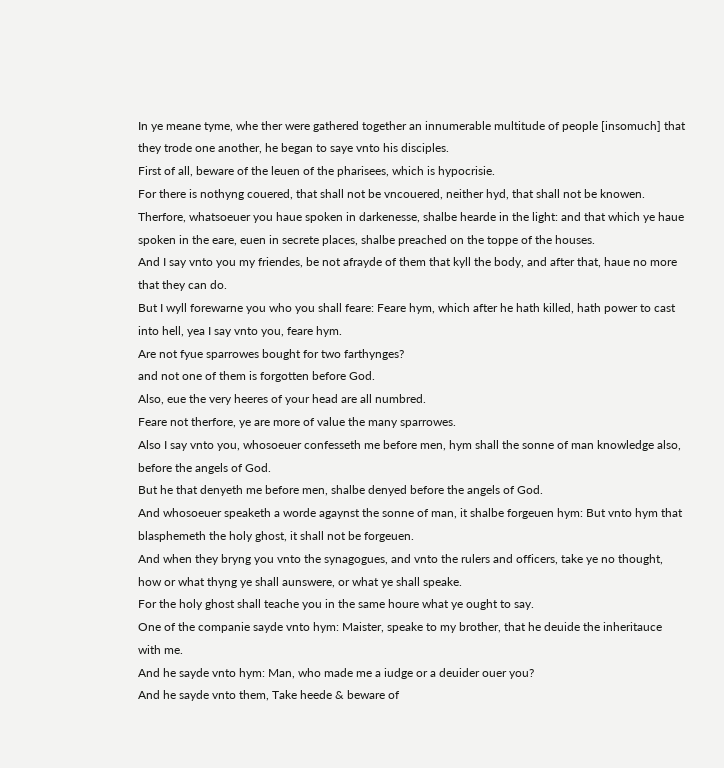In ye meane tyme, whe ther were gathered together an innumerable multitude of people [insomuch] that they trode one another, he began to saye vnto his disciples.
First of all, beware of the leuen of the pharisees, which is hypocrisie.
For there is nothyng couered, that shall not be vncouered, neither hyd, that shall not be knowen.
Therfore, whatsoeuer you haue spoken in darkenesse, shalbe hearde in the light: and that which ye haue spoken in the eare, euen in secrete places, shalbe preached on the toppe of the houses.
And I say vnto you my friendes, be not afrayde of them that kyll the body, and after that, haue no more that they can do.
But I wyll forewarne you who you shall feare: Feare hym, which after he hath killed, hath power to cast into hell, yea I say vnto you, feare hym.
Are not fyue sparrowes bought for two farthynges?
and not one of them is forgotten before God.
Also, eue the very heeres of your head are all numbred.
Feare not therfore, ye are more of value the many sparrowes.
Also I say vnto you, whosoeuer confesseth me before men, hym shall the sonne of man knowledge also, before the angels of God.
But he that denyeth me before men, shalbe denyed before the angels of God.
And whosoeuer speaketh a worde agaynst the sonne of man, it shalbe forgeuen hym: But vnto hym that blasphemeth the holy ghost, it shall not be forgeuen.
And when they bryng you vnto the synagogues, and vnto the rulers and officers, take ye no thought, how or what thyng ye shall aunswere, or what ye shall speake.
For the holy ghost shall teache you in the same houre what ye ought to say.
One of the companie sayde vnto hym: Maister, speake to my brother, that he deuide the inheritauce with me.
And he sayde vnto hym: Man, who made me a iudge or a deuider ouer you?
And he sayde vnto them, Take heede & beware of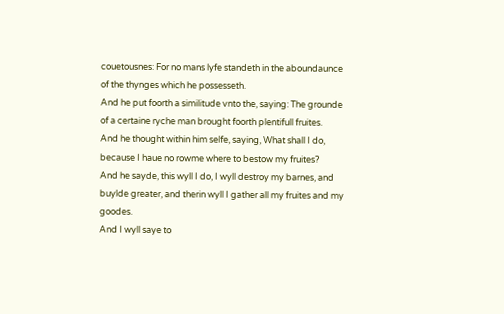couetousnes: For no mans lyfe standeth in the aboundaunce of the thynges which he possesseth.
And he put foorth a similitude vnto the, saying: The grounde of a certaine ryche man brought foorth plentifull fruites.
And he thought within him selfe, saying, What shall I do, because I haue no rowme where to bestow my fruites?
And he sayde, this wyll I do, I wyll destroy my barnes, and buylde greater, and therin wyll I gather all my fruites and my goodes.
And I wyll saye to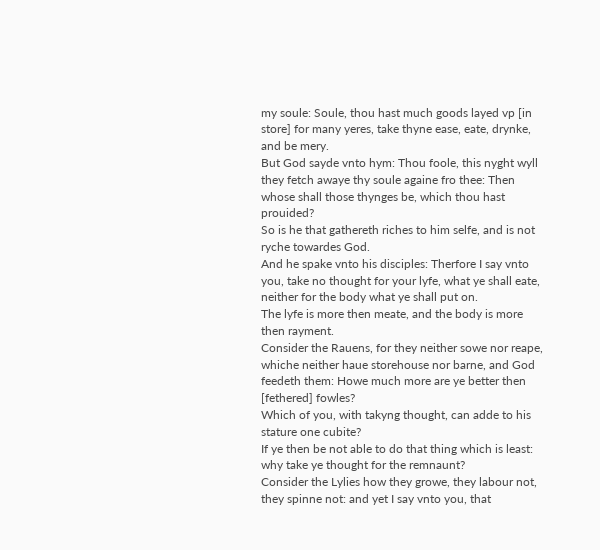my soule: Soule, thou hast much goods layed vp [in store] for many yeres, take thyne ease, eate, drynke, and be mery.
But God sayde vnto hym: Thou foole, this nyght wyll they fetch awaye thy soule againe fro thee: Then whose shall those thynges be, which thou hast prouided?
So is he that gathereth riches to him selfe, and is not ryche towardes God.
And he spake vnto his disciples: Therfore I say vnto you, take no thought for your lyfe, what ye shall eate, neither for the body what ye shall put on.
The lyfe is more then meate, and the body is more then rayment.
Consider the Rauens, for they neither sowe nor reape, whiche neither haue storehouse nor barne, and God feedeth them: Howe much more are ye better then [fethered] fowles?
Which of you, with takyng thought, can adde to his stature one cubite?
If ye then be not able to do that thing which is least: why take ye thought for the remnaunt?
Consider the Lylies how they growe, they labour not, they spinne not: and yet I say vnto you, that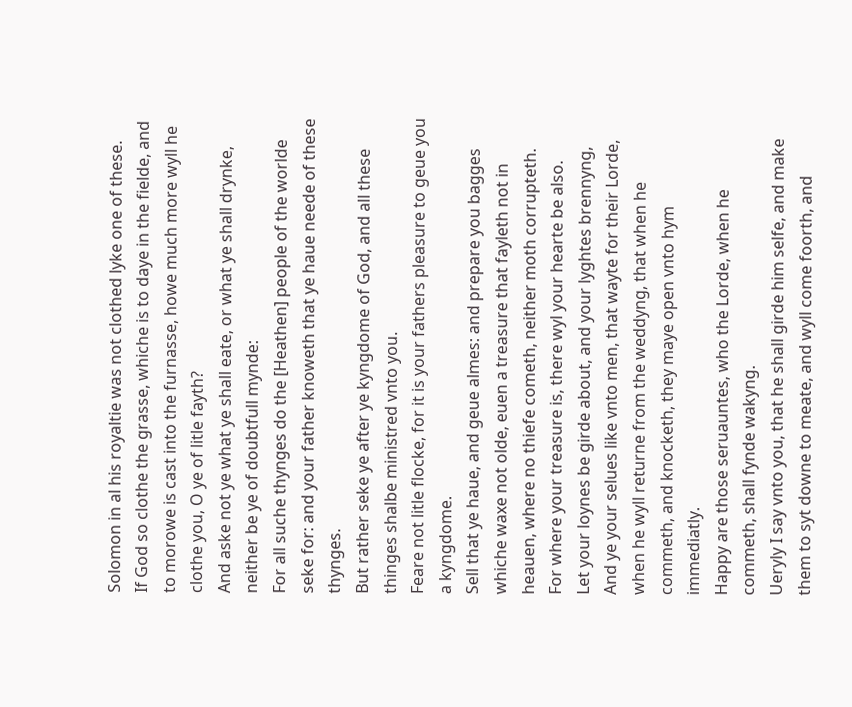Solomon in al his royaltie was not clothed lyke one of these.
If God so clothe the grasse, whiche is to daye in the fielde, and to morowe is cast into the furnasse, howe much more wyll he clothe you, O ye of litle fayth?
And aske not ye what ye shall eate, or what ye shall drynke, neither be ye of doubtfull mynde:
For all suche thynges do the [Heathen] people of the worlde seke for: and your father knoweth that ye haue neede of these thynges.
But rather seke ye after ye kyngdome of God, and all these thinges shalbe ministred vnto you.
Feare not litle flocke, for it is your fathers pleasure to geue you a kyngdome.
Sell that ye haue, and geue almes: and prepare you bagges whiche waxe not olde, euen a treasure that fayleth not in heauen, where no thiefe cometh, neither moth corrupteth.
For where your treasure is, there wyl your hearte be also.
Let your loynes be girde about, and your lyghtes brennyng,
And ye your selues like vnto men, that wayte for their Lorde, when he wyll returne from the weddyng, that when he commeth, and knocketh, they maye open vnto hym immediatly.
Happy are those seruauntes, who the Lorde, when he commeth, shall fynde wakyng.
Ueryly I say vnto you, that he shall girde him selfe, and make them to syt downe to meate, and wyll come foorth, and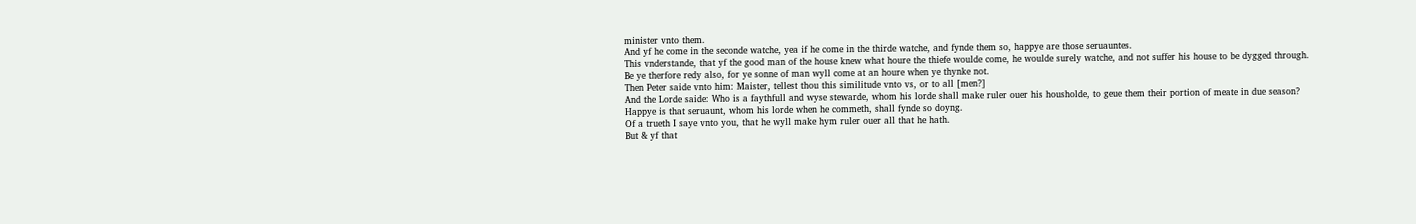minister vnto them.
And yf he come in the seconde watche, yea if he come in the thirde watche, and fynde them so, happye are those seruauntes.
This vnderstande, that yf the good man of the house knew what houre the thiefe woulde come, he woulde surely watche, and not suffer his house to be dygged through.
Be ye therfore redy also, for ye sonne of man wyll come at an houre when ye thynke not.
Then Peter saide vnto him: Maister, tellest thou this similitude vnto vs, or to all [men?]
And the Lorde saide: Who is a faythfull and wyse stewarde, whom his lorde shall make ruler ouer his housholde, to geue them their portion of meate in due season?
Happye is that seruaunt, whom his lorde when he commeth, shall fynde so doyng.
Of a trueth I saye vnto you, that he wyll make hym ruler ouer all that he hath.
But & yf that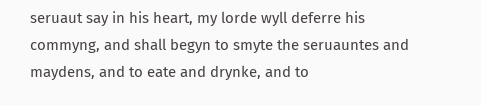seruaut say in his heart, my lorde wyll deferre his commyng, and shall begyn to smyte the seruauntes and maydens, and to eate and drynke, and to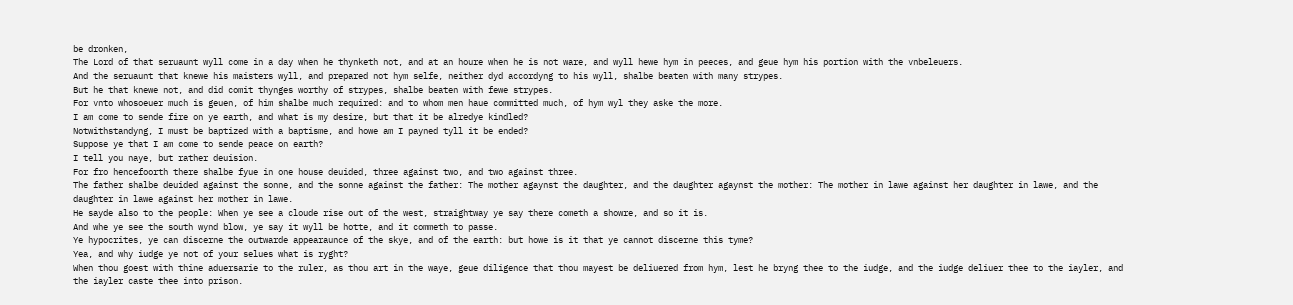be dronken,
The Lord of that seruaunt wyll come in a day when he thynketh not, and at an houre when he is not ware, and wyll hewe hym in peeces, and geue hym his portion with the vnbeleuers.
And the seruaunt that knewe his maisters wyll, and prepared not hym selfe, neither dyd accordyng to his wyll, shalbe beaten with many strypes.
But he that knewe not, and did comit thynges worthy of strypes, shalbe beaten with fewe strypes.
For vnto whosoeuer much is geuen, of him shalbe much required: and to whom men haue committed much, of hym wyl they aske the more.
I am come to sende fire on ye earth, and what is my desire, but that it be alredye kindled?
Notwithstandyng, I must be baptized with a baptisme, and howe am I payned tyll it be ended?
Suppose ye that I am come to sende peace on earth?
I tell you naye, but rather deuision.
For fro hencefoorth there shalbe fyue in one house deuided, three against two, and two against three.
The father shalbe deuided against the sonne, and the sonne against the father: The mother agaynst the daughter, and the daughter agaynst the mother: The mother in lawe against her daughter in lawe, and the daughter in lawe against her mother in lawe.
He sayde also to the people: When ye see a cloude rise out of the west, straightway ye say there cometh a showre, and so it is.
And whe ye see the south wynd blow, ye say it wyll be hotte, and it commeth to passe.
Ye hypocrites, ye can discerne the outwarde appearaunce of the skye, and of the earth: but howe is it that ye cannot discerne this tyme?
Yea, and why iudge ye not of your selues what is ryght?
When thou goest with thine aduersarie to the ruler, as thou art in the waye, geue diligence that thou mayest be deliuered from hym, lest he bryng thee to the iudge, and the iudge deliuer thee to the iayler, and the iayler caste thee into prison.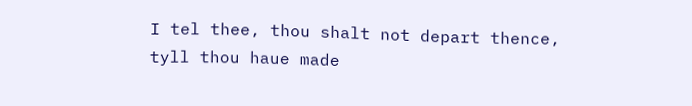I tel thee, thou shalt not depart thence, tyll thou haue made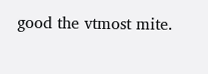good the vtmost mite.